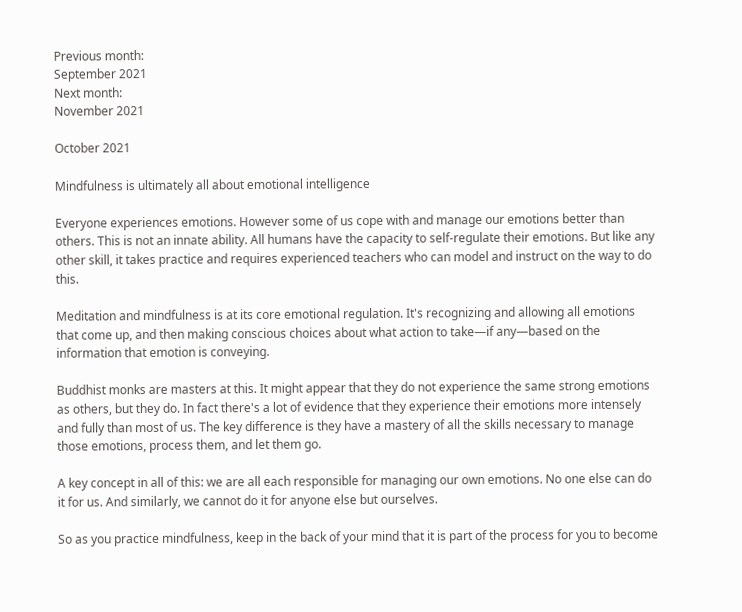Previous month:
September 2021
Next month:
November 2021

October 2021

Mindfulness is ultimately all about emotional intelligence

Everyone experiences emotions. However some of us cope with and manage our emotions better than others. This is not an innate ability. All humans have the capacity to self-regulate their emotions. But like any other skill, it takes practice and requires experienced teachers who can model and instruct on the way to do this.

Meditation and mindfulness is at its core emotional regulation. It's recognizing and allowing all emotions that come up, and then making conscious choices about what action to take—if any—based on the information that emotion is conveying.

Buddhist monks are masters at this. It might appear that they do not experience the same strong emotions as others, but they do. In fact there's a lot of evidence that they experience their emotions more intensely and fully than most of us. The key difference is they have a mastery of all the skills necessary to manage those emotions, process them, and let them go.

A key concept in all of this: we are all each responsible for managing our own emotions. No one else can do it for us. And similarly, we cannot do it for anyone else but ourselves.

So as you practice mindfulness, keep in the back of your mind that it is part of the process for you to become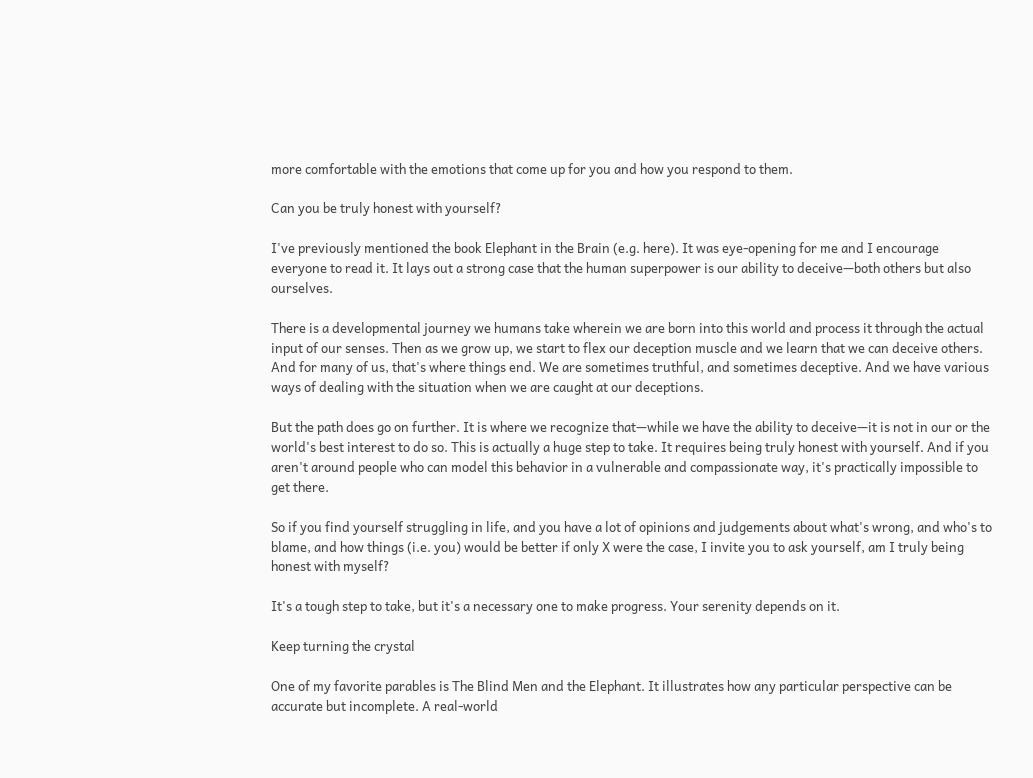more comfortable with the emotions that come up for you and how you respond to them.

Can you be truly honest with yourself?

I've previously mentioned the book Elephant in the Brain (e.g. here). It was eye-opening for me and I encourage everyone to read it. It lays out a strong case that the human superpower is our ability to deceive—both others but also ourselves.

There is a developmental journey we humans take wherein we are born into this world and process it through the actual input of our senses. Then as we grow up, we start to flex our deception muscle and we learn that we can deceive others. And for many of us, that's where things end. We are sometimes truthful, and sometimes deceptive. And we have various ways of dealing with the situation when we are caught at our deceptions.

But the path does go on further. It is where we recognize that—while we have the ability to deceive—it is not in our or the world's best interest to do so. This is actually a huge step to take. It requires being truly honest with yourself. And if you aren't around people who can model this behavior in a vulnerable and compassionate way, it's practically impossible to get there.

So if you find yourself struggling in life, and you have a lot of opinions and judgements about what's wrong, and who's to blame, and how things (i.e. you) would be better if only X were the case, I invite you to ask yourself, am I truly being honest with myself?

It's a tough step to take, but it's a necessary one to make progress. Your serenity depends on it.

Keep turning the crystal

One of my favorite parables is The Blind Men and the Elephant. It illustrates how any particular perspective can be accurate but incomplete. A real-world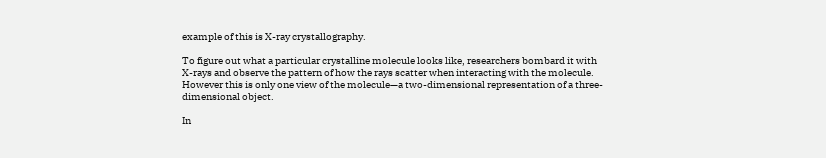example of this is X-ray crystallography.

To figure out what a particular crystalline molecule looks like, researchers bombard it with X-rays and observe the pattern of how the rays scatter when interacting with the molecule. However this is only one view of the molecule—a two-dimensional representation of a three-dimensional object.

In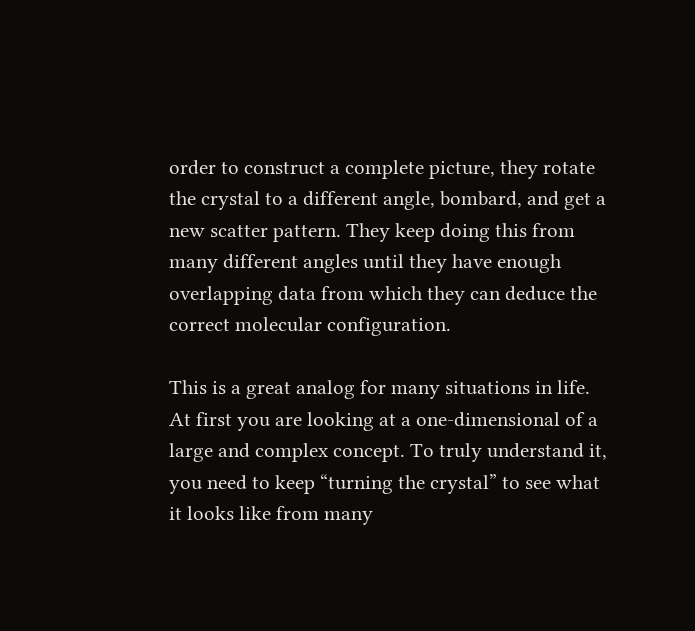order to construct a complete picture, they rotate the crystal to a different angle, bombard, and get a new scatter pattern. They keep doing this from many different angles until they have enough overlapping data from which they can deduce the correct molecular configuration.

This is a great analog for many situations in life. At first you are looking at a one-dimensional of a large and complex concept. To truly understand it, you need to keep “turning the crystal” to see what it looks like from many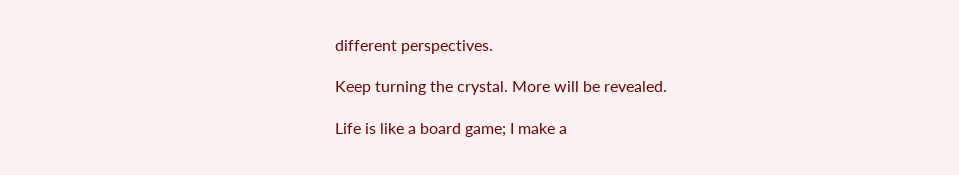different perspectives.

Keep turning the crystal. More will be revealed.

Life is like a board game; I make a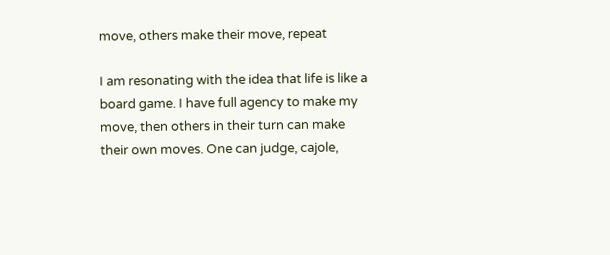move, others make their move, repeat

I am resonating with the idea that life is like a board game. I have full agency to make my move, then others in their turn can make their own moves. One can judge, cajole,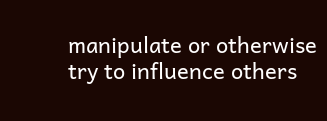manipulate or otherwise try to influence others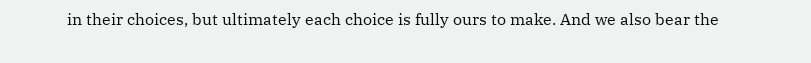in their choices, but ultimately each choice is fully ours to make. And we also bear the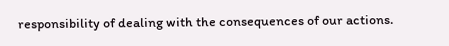responsibility of dealing with the consequences of our actions.